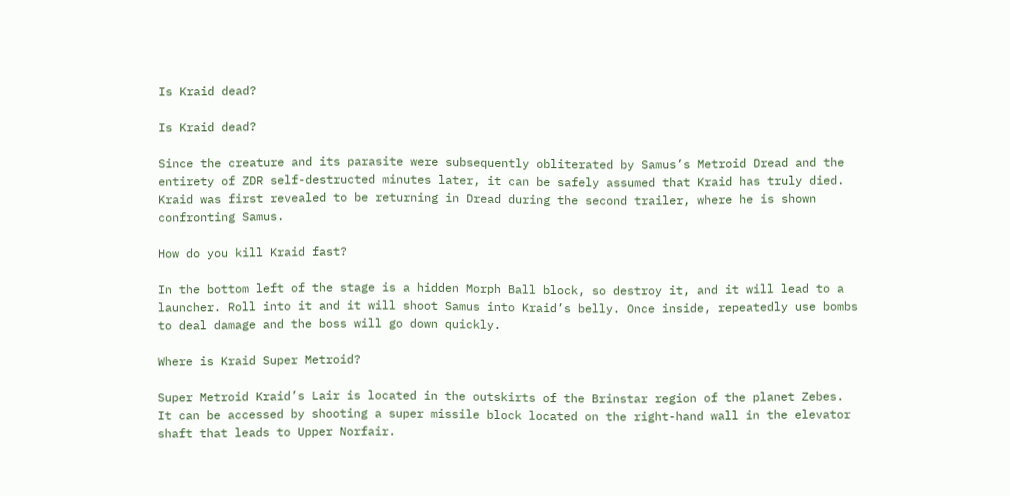Is Kraid dead?

Is Kraid dead?

Since the creature and its parasite were subsequently obliterated by Samus’s Metroid Dread and the entirety of ZDR self-destructed minutes later, it can be safely assumed that Kraid has truly died. Kraid was first revealed to be returning in Dread during the second trailer, where he is shown confronting Samus.

How do you kill Kraid fast?

In the bottom left of the stage is a hidden Morph Ball block, so destroy it, and it will lead to a launcher. Roll into it and it will shoot Samus into Kraid’s belly. Once inside, repeatedly use bombs to deal damage and the boss will go down quickly.

Where is Kraid Super Metroid?

Super Metroid Kraid’s Lair is located in the outskirts of the Brinstar region of the planet Zebes. It can be accessed by shooting a super missile block located on the right-hand wall in the elevator shaft that leads to Upper Norfair.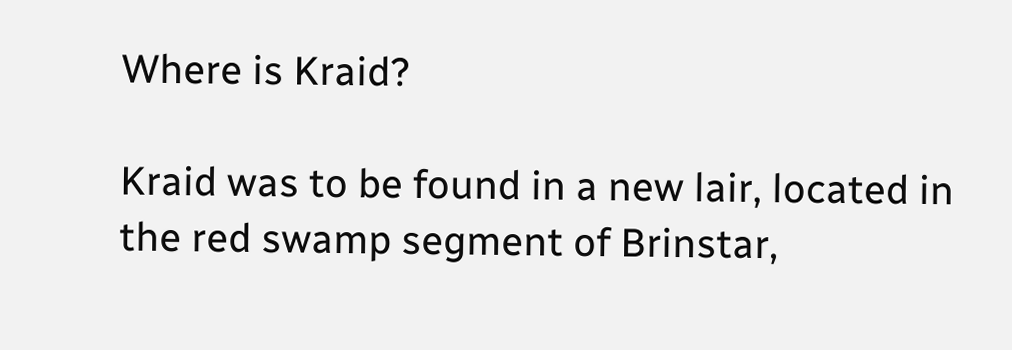Where is Kraid?

Kraid was to be found in a new lair, located in the red swamp segment of Brinstar,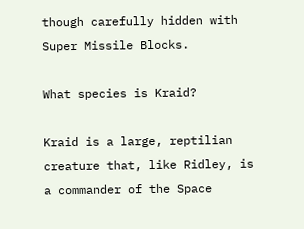though carefully hidden with Super Missile Blocks.

What species is Kraid?

Kraid is a large, reptilian creature that, like Ridley, is a commander of the Space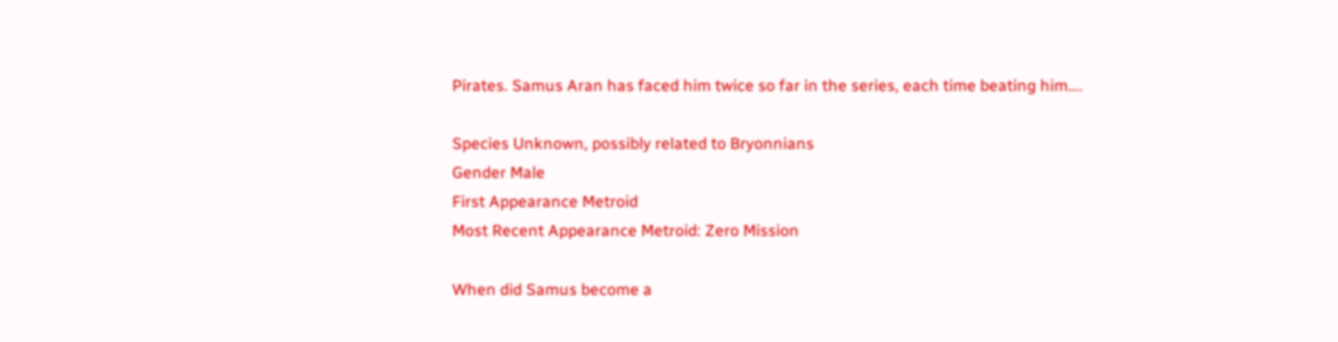Pirates. Samus Aran has faced him twice so far in the series, each time beating him….

Species Unknown, possibly related to Bryonnians
Gender Male
First Appearance Metroid
Most Recent Appearance Metroid: Zero Mission

When did Samus become a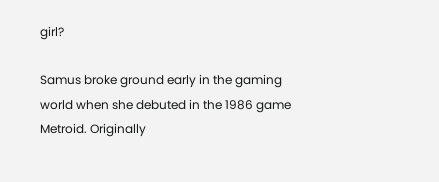girl?

Samus broke ground early in the gaming world when she debuted in the 1986 game Metroid. Originally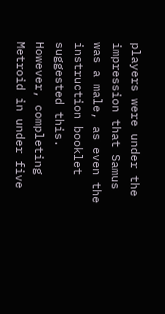players were under the impression that Samus was a male, as even the instruction booklet suggested this. However, completing Metroid in under five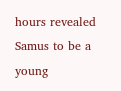hours revealed Samus to be a young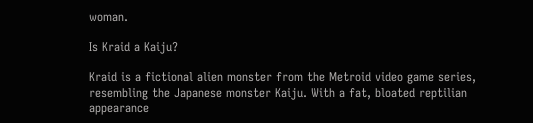woman.

Is Kraid a Kaiju?

Kraid is a fictional alien monster from the Metroid video game series, resembling the Japanese monster Kaiju. With a fat, bloated reptilian appearance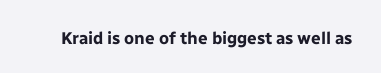Kraid is one of the biggest as well as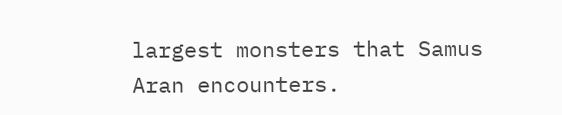largest monsters that Samus Aran encounters.